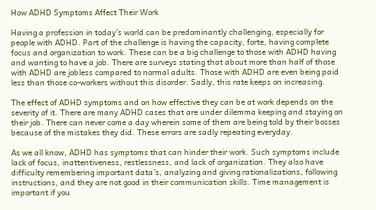How ADHD Symptoms Affect Their Work

Having a profession in today’s world can be predominantly challenging, especially for people with ADHD. Part of the challenge is having the capacity, forte, having complete focus and organization to work. These can be a big challenge to those with ADHD having and wanting to have a job. There are surveys stating that about more than half of those with ADHD are jobless compared to normal adults. Those with ADHD are even being paid less than those co-workers without this disorder. Sadly, this rate keeps on increasing.

The effect of ADHD symptoms and on how effective they can be at work depends on the severity of it. There are many ADHD cases that are under dilemma keeping and staying on their job. There can never come a day wherein some of them are being told by their bosses because of the mistakes they did. These errors are sadly repeating everyday.

As we all know, ADHD has symptoms that can hinder their work. Such symptoms include lack of focus, inattentiveness, restlessness, and lack of organization. They also have difficulty remembering important data’s, analyzing and giving rationalizations, following instructions, and they are not good in their communication skills. Time management is important if you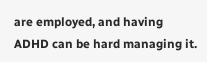are employed, and having ADHD can be hard managing it.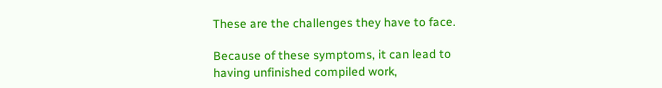These are the challenges they have to face.

Because of these symptoms, it can lead to having unfinished compiled work,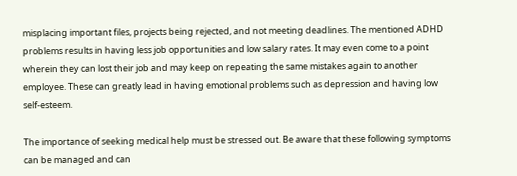misplacing important files, projects being rejected, and not meeting deadlines. The mentioned ADHD problems results in having less job opportunities and low salary rates. It may even come to a point wherein they can lost their job and may keep on repeating the same mistakes again to another employee. These can greatly lead in having emotional problems such as depression and having low self-esteem.

The importance of seeking medical help must be stressed out. Be aware that these following symptoms can be managed and can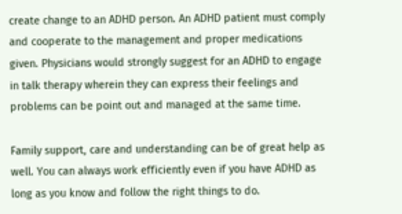create change to an ADHD person. An ADHD patient must comply and cooperate to the management and proper medications given. Physicians would strongly suggest for an ADHD to engage in talk therapy wherein they can express their feelings and problems can be point out and managed at the same time.

Family support, care and understanding can be of great help as well. You can always work efficiently even if you have ADHD as long as you know and follow the right things to do.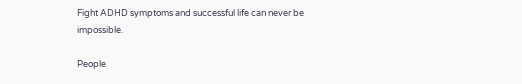Fight ADHD symptoms and successful life can never be impossible.

People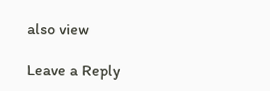also view

Leave a Reply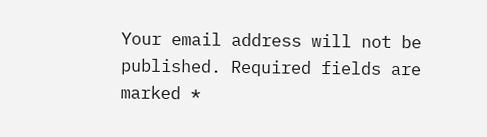Your email address will not be published. Required fields are marked *